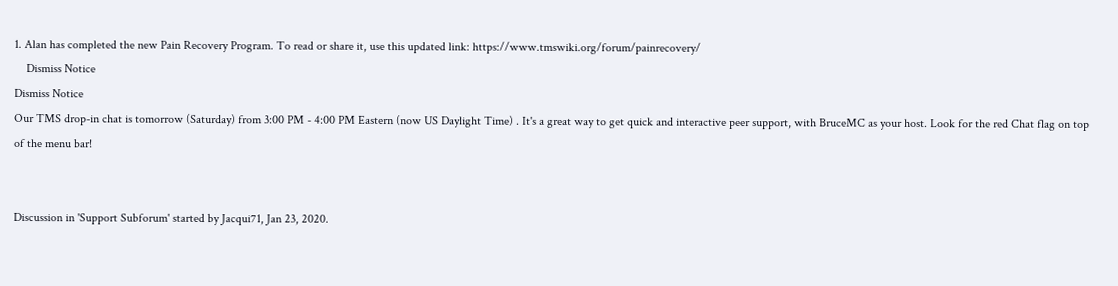1. Alan has completed the new Pain Recovery Program. To read or share it, use this updated link: https://www.tmswiki.org/forum/painrecovery/
    Dismiss Notice
Dismiss Notice
Our TMS drop-in chat is tomorrow (Saturday) from 3:00 PM - 4:00 PM Eastern (now US Daylight Time) . It's a great way to get quick and interactive peer support, with BruceMC as your host. Look for the red Chat flag on top of the menu bar!


Discussion in 'Support Subforum' started by Jacqui71, Jan 23, 2020.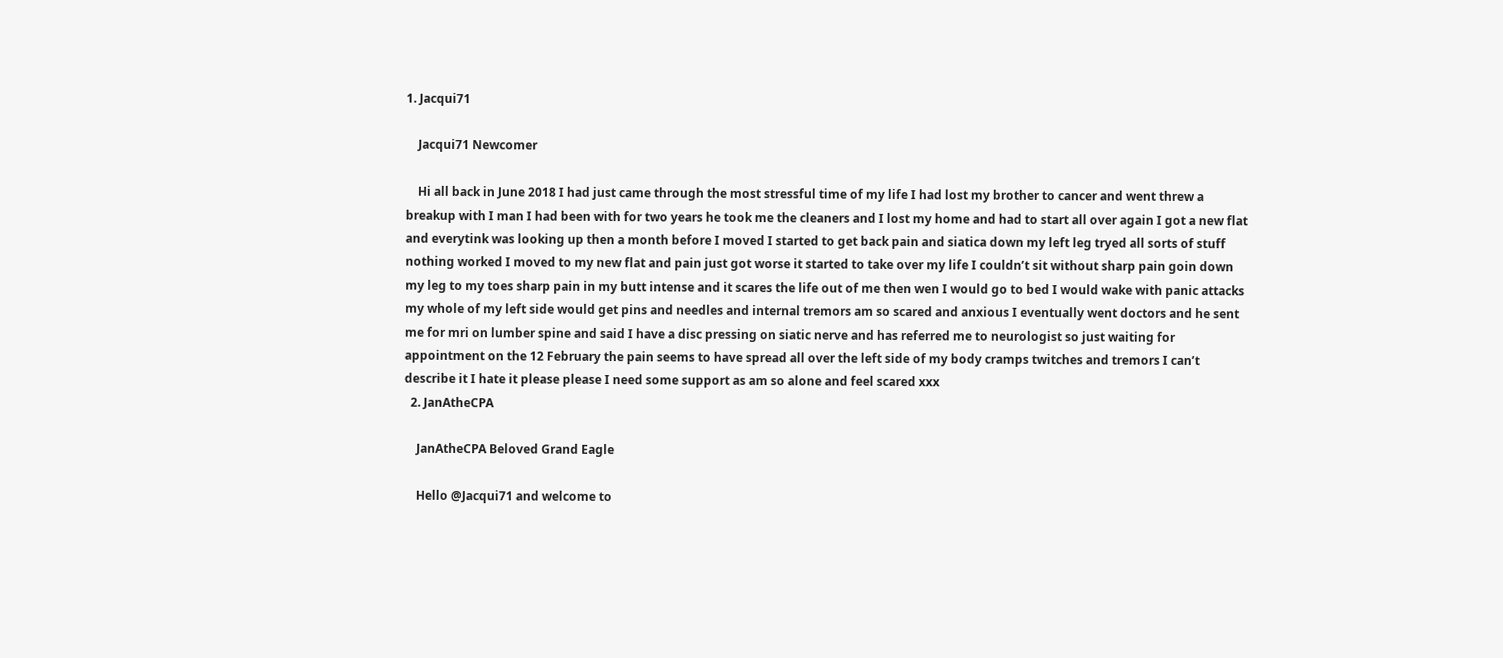1. Jacqui71

    Jacqui71 Newcomer

    Hi all back in June 2018 I had just came through the most stressful time of my life I had lost my brother to cancer and went threw a breakup with I man I had been with for two years he took me the cleaners and I lost my home and had to start all over again I got a new flat and everytink was looking up then a month before I moved I started to get back pain and siatica down my left leg tryed all sorts of stuff nothing worked I moved to my new flat and pain just got worse it started to take over my life I couldn’t sit without sharp pain goin down my leg to my toes sharp pain in my butt intense and it scares the life out of me then wen I would go to bed I would wake with panic attacks my whole of my left side would get pins and needles and internal tremors am so scared and anxious I eventually went doctors and he sent me for mri on lumber spine and said I have a disc pressing on siatic nerve and has referred me to neurologist so just waiting for appointment on the 12 February the pain seems to have spread all over the left side of my body cramps twitches and tremors I can’t describe it I hate it please please I need some support as am so alone and feel scared xxx
  2. JanAtheCPA

    JanAtheCPA Beloved Grand Eagle

    Hello @Jacqui71 and welcome to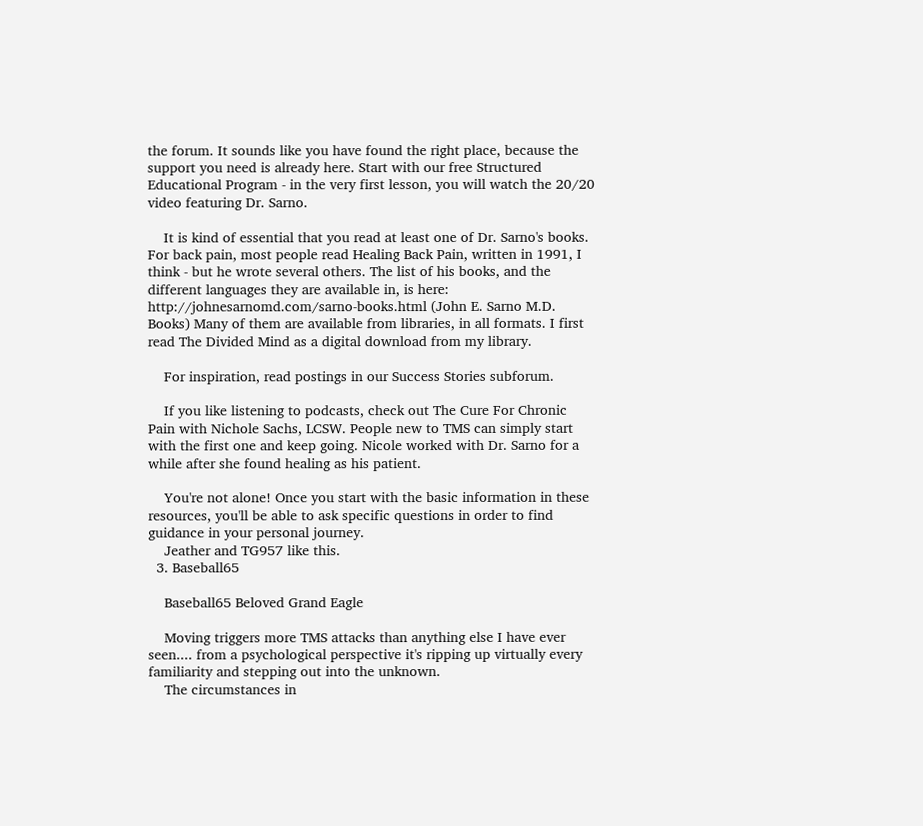the forum. It sounds like you have found the right place, because the support you need is already here. Start with our free Structured Educational Program - in the very first lesson, you will watch the 20/20 video featuring Dr. Sarno.

    It is kind of essential that you read at least one of Dr. Sarno's books. For back pain, most people read Healing Back Pain, written in 1991, I think - but he wrote several others. The list of his books, and the different languages they are available in, is here: http://johnesarnomd.com/sarno-books.html (John E. Sarno M.D. Books) Many of them are available from libraries, in all formats. I first read The Divided Mind as a digital download from my library.

    For inspiration, read postings in our Success Stories subforum.

    If you like listening to podcasts, check out The Cure For Chronic Pain with Nichole Sachs, LCSW. People new to TMS can simply start with the first one and keep going. Nicole worked with Dr. Sarno for a while after she found healing as his patient.

    You're not alone! Once you start with the basic information in these resources, you'll be able to ask specific questions in order to find guidance in your personal journey.
    Jeather and TG957 like this.
  3. Baseball65

    Baseball65 Beloved Grand Eagle

    Moving triggers more TMS attacks than anything else I have ever seen.... from a psychological perspective it's ripping up virtually every familiarity and stepping out into the unknown.
    The circumstances in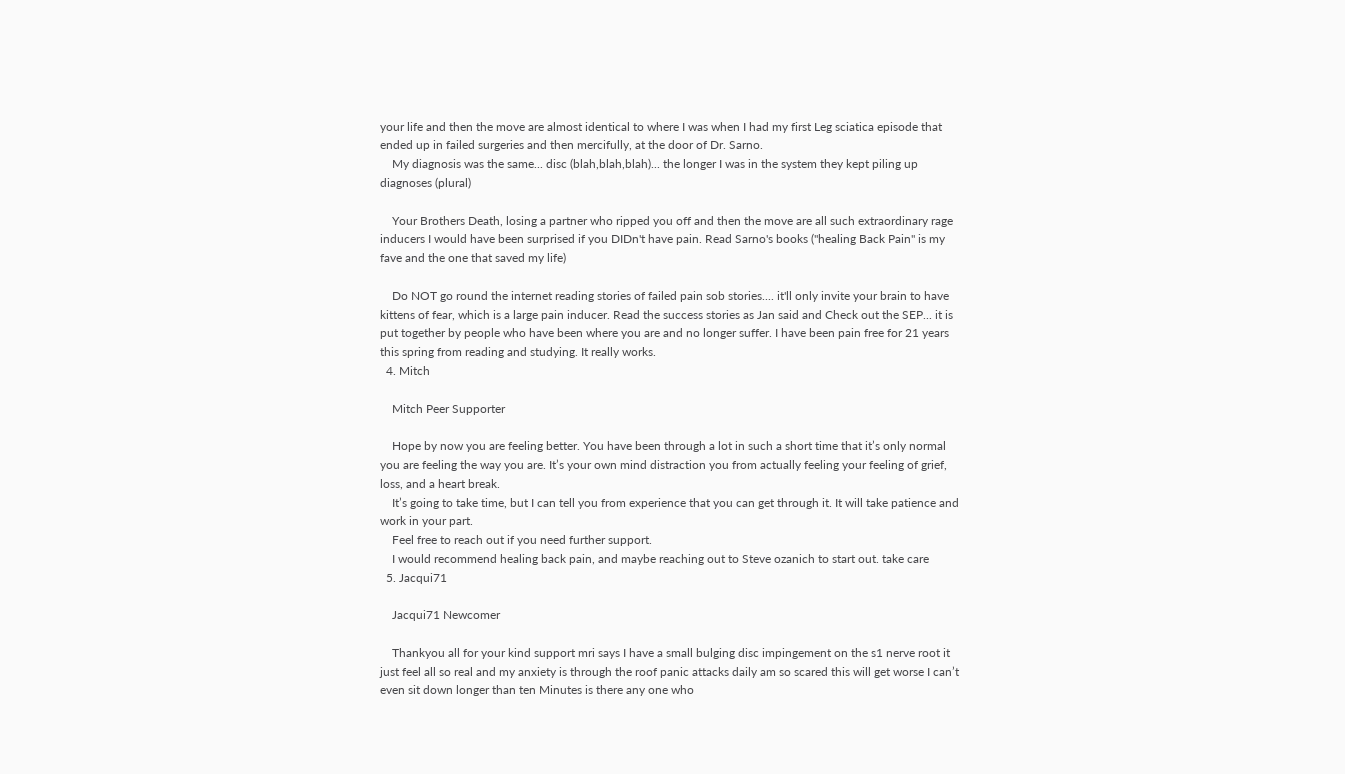your life and then the move are almost identical to where I was when I had my first Leg sciatica episode that ended up in failed surgeries and then mercifully, at the door of Dr. Sarno.
    My diagnosis was the same... disc (blah,blah,blah)... the longer I was in the system they kept piling up diagnoses (plural)

    Your Brothers Death, losing a partner who ripped you off and then the move are all such extraordinary rage inducers I would have been surprised if you DIDn't have pain. Read Sarno's books ("healing Back Pain" is my fave and the one that saved my life)

    Do NOT go round the internet reading stories of failed pain sob stories.... it'll only invite your brain to have kittens of fear, which is a large pain inducer. Read the success stories as Jan said and Check out the SEP... it is put together by people who have been where you are and no longer suffer. I have been pain free for 21 years this spring from reading and studying. It really works.
  4. Mitch

    Mitch Peer Supporter

    Hope by now you are feeling better. You have been through a lot in such a short time that it’s only normal you are feeling the way you are. It’s your own mind distraction you from actually feeling your feeling of grief, loss, and a heart break.
    It’s going to take time, but I can tell you from experience that you can get through it. It will take patience and work in your part.
    Feel free to reach out if you need further support.
    I would recommend healing back pain, and maybe reaching out to Steve ozanich to start out. take care
  5. Jacqui71

    Jacqui71 Newcomer

    Thankyou all for your kind support mri says I have a small bulging disc impingement on the s1 nerve root it just feel all so real and my anxiety is through the roof panic attacks daily am so scared this will get worse I can’t even sit down longer than ten Minutes is there any one who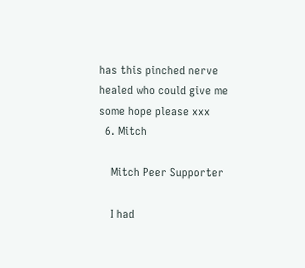has this pinched nerve healed who could give me some hope please xxx
  6. Mitch

    Mitch Peer Supporter

    I had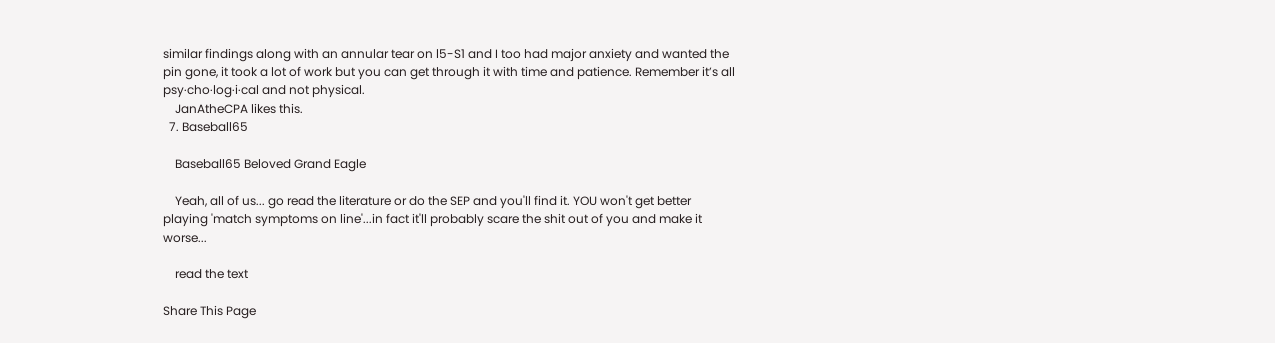similar findings along with an annular tear on l5-S1 and I too had major anxiety and wanted the pin gone, it took a lot of work but you can get through it with time and patience. Remember it’s all psy·cho·log·i·cal and not physical.
    JanAtheCPA likes this.
  7. Baseball65

    Baseball65 Beloved Grand Eagle

    Yeah, all of us... go read the literature or do the SEP and you'll find it. YOU won't get better playing 'match symptoms on line'...in fact it'll probably scare the shit out of you and make it worse...

    read the text

Share This Page